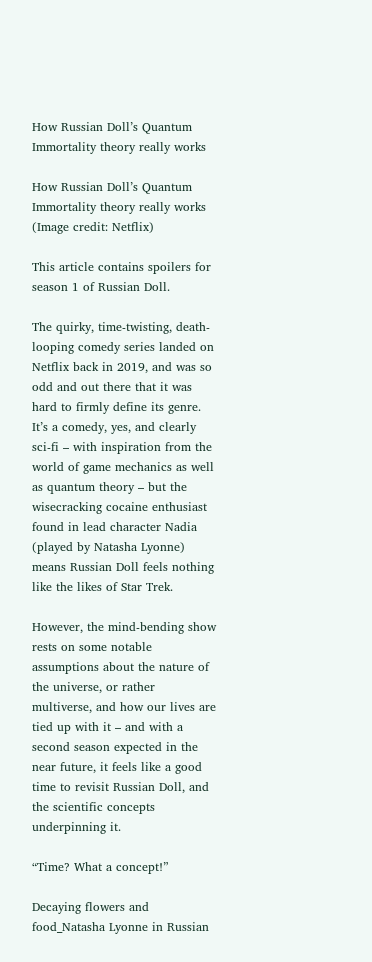How Russian Doll’s Quantum Immortality theory really works

How Russian Doll’s Quantum Immortality theory really works
(Image credit: Netflix)

This article contains spoilers for season 1 of Russian Doll.

The quirky, time-twisting, death-looping comedy series landed on Netflix back in 2019, and was so odd and out there that it was hard to firmly define its genre. It’s a comedy, yes, and clearly sci-fi – with inspiration from the world of game mechanics as well as quantum theory – but the wisecracking cocaine enthusiast found in lead character Nadia (played by Natasha Lyonne) means Russian Doll feels nothing like the likes of Star Trek.

However, the mind-bending show rests on some notable assumptions about the nature of the universe, or rather multiverse, and how our lives are tied up with it – and with a second season expected in the near future, it feels like a good time to revisit Russian Doll, and the scientific concepts underpinning it.

“Time? What a concept!”

Decaying flowers and food_Natasha Lyonne in Russian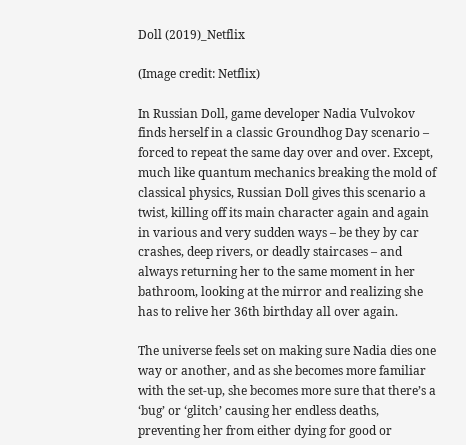Doll (2019)_Netflix

(Image credit: Netflix)

In Russian Doll, game developer Nadia Vulvokov finds herself in a classic Groundhog Day scenario – forced to repeat the same day over and over. Except, much like quantum mechanics breaking the mold of classical physics, Russian Doll gives this scenario a twist, killing off its main character again and again in various and very sudden ways – be they by car crashes, deep rivers, or deadly staircases – and always returning her to the same moment in her bathroom, looking at the mirror and realizing she has to relive her 36th birthday all over again.

The universe feels set on making sure Nadia dies one way or another, and as she becomes more familiar with the set-up, she becomes more sure that there’s a ‘bug’ or ‘glitch’ causing her endless deaths, preventing her from either dying for good or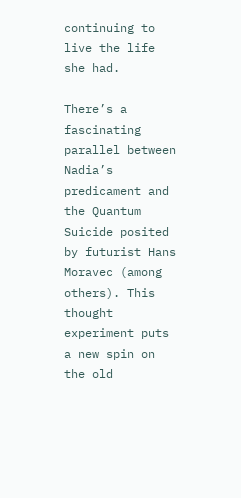continuing to live the life she had.

There’s a fascinating parallel between Nadia’s predicament and the Quantum Suicide posited by futurist Hans Moravec (among others). This thought experiment puts a new spin on the old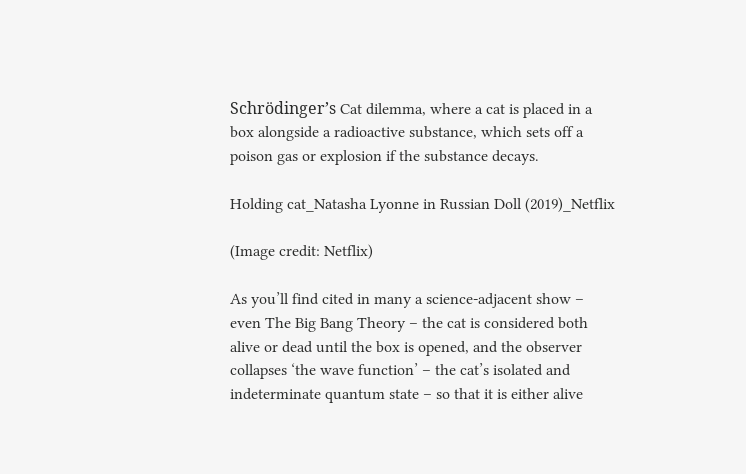Schrödinger’s Cat dilemma, where a cat is placed in a box alongside a radioactive substance, which sets off a poison gas or explosion if the substance decays.

Holding cat_Natasha Lyonne in Russian Doll (2019)_Netflix

(Image credit: Netflix)

As you’ll find cited in many a science-adjacent show – even The Big Bang Theory – the cat is considered both alive or dead until the box is opened, and the observer collapses ‘the wave function’ – the cat’s isolated and indeterminate quantum state – so that it is either alive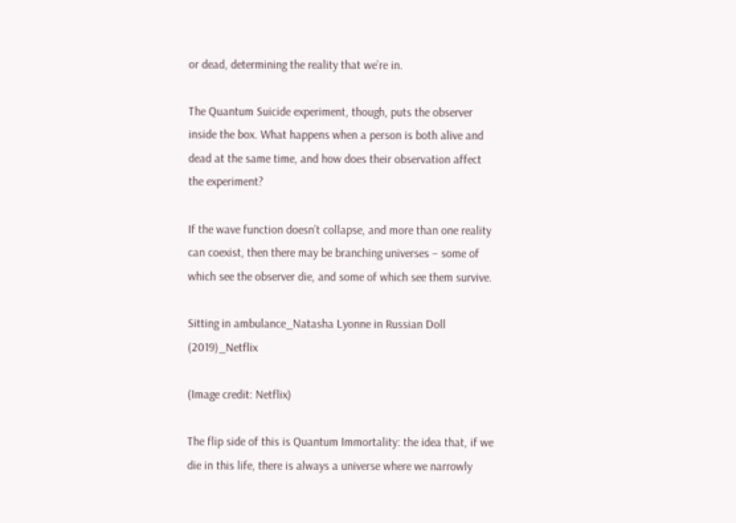or dead, determining the reality that we’re in.

The Quantum Suicide experiment, though, puts the observer inside the box. What happens when a person is both alive and dead at the same time, and how does their observation affect the experiment?

If the wave function doesn’t collapse, and more than one reality can coexist, then there may be branching universes – some of which see the observer die, and some of which see them survive.

Sitting in ambulance_Natasha Lyonne in Russian Doll (2019)_Netflix

(Image credit: Netflix)

The flip side of this is Quantum Immortality: the idea that, if we die in this life, there is always a universe where we narrowly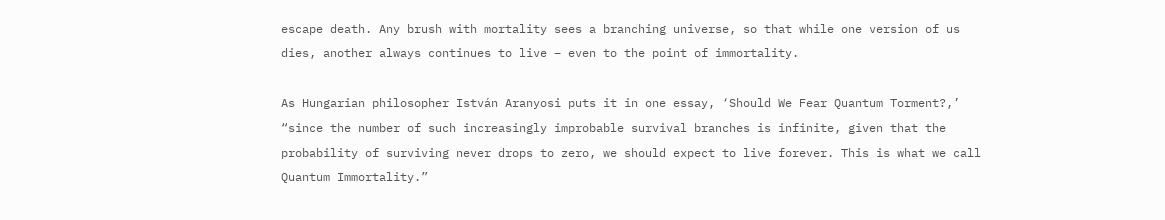escape death. Any brush with mortality sees a branching universe, so that while one version of us dies, another always continues to live – even to the point of immortality.

As Hungarian philosopher István Aranyosi puts it in one essay, ‘Should We Fear Quantum Torment?,’ “since the number of such increasingly improbable survival branches is infinite, given that the probability of surviving never drops to zero, we should expect to live forever. This is what we call Quantum Immortality.”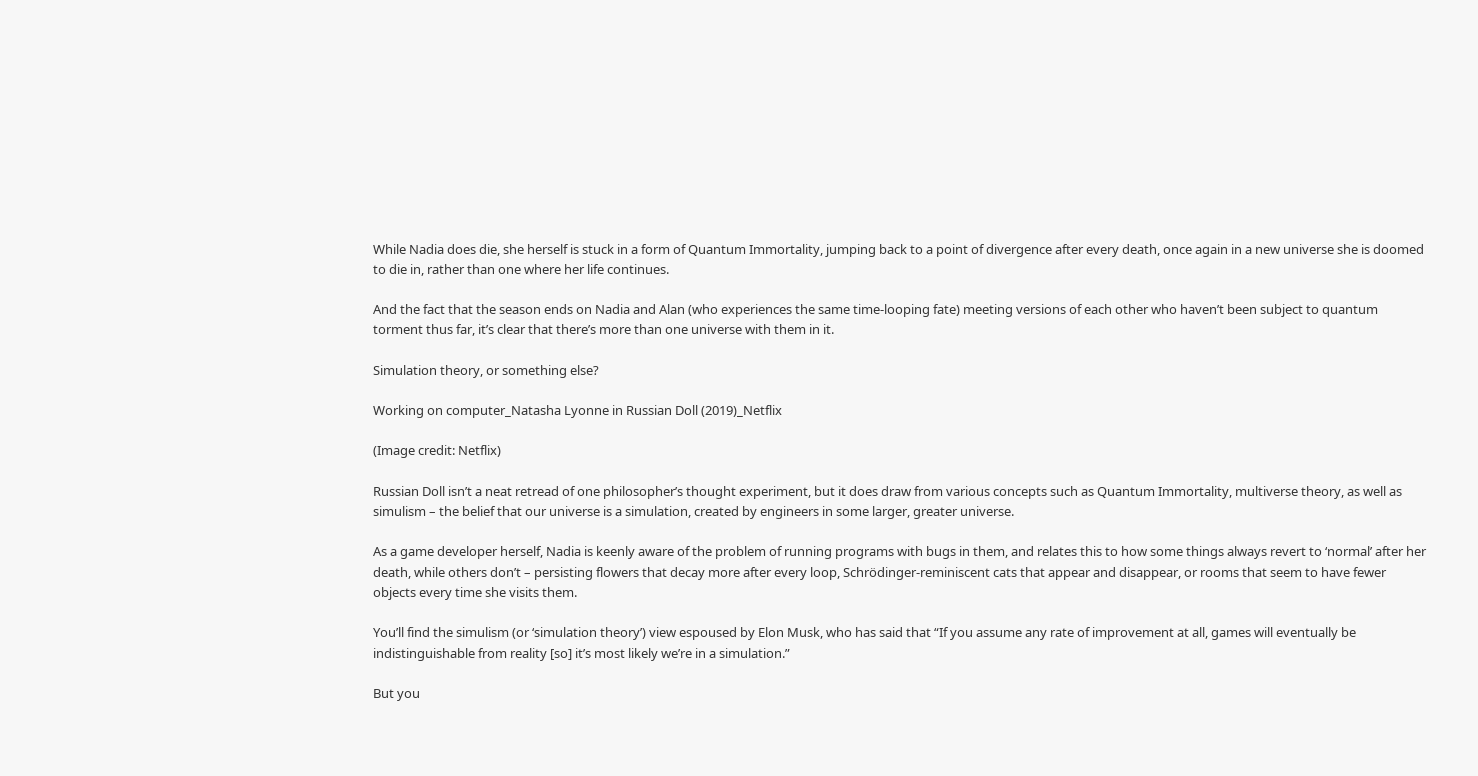While Nadia does die, she herself is stuck in a form of Quantum Immortality, jumping back to a point of divergence after every death, once again in a new universe she is doomed to die in, rather than one where her life continues.

And the fact that the season ends on Nadia and Alan (who experiences the same time-looping fate) meeting versions of each other who haven’t been subject to quantum torment thus far, it’s clear that there’s more than one universe with them in it.

Simulation theory, or something else?

Working on computer_Natasha Lyonne in Russian Doll (2019)_Netflix

(Image credit: Netflix)

Russian Doll isn’t a neat retread of one philosopher’s thought experiment, but it does draw from various concepts such as Quantum Immortality, multiverse theory, as well as simulism – the belief that our universe is a simulation, created by engineers in some larger, greater universe.

As a game developer herself, Nadia is keenly aware of the problem of running programs with bugs in them, and relates this to how some things always revert to ‘normal’ after her death, while others don’t – persisting flowers that decay more after every loop, Schrödinger-reminiscent cats that appear and disappear, or rooms that seem to have fewer objects every time she visits them.

You’ll find the simulism (or ‘simulation theory’) view espoused by Elon Musk, who has said that “If you assume any rate of improvement at all, games will eventually be indistinguishable from reality [so] it’s most likely we’re in a simulation.”

But you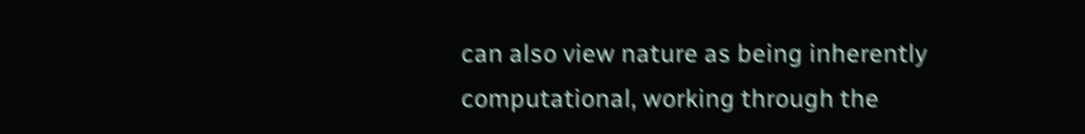can also view nature as being inherently computational, working through the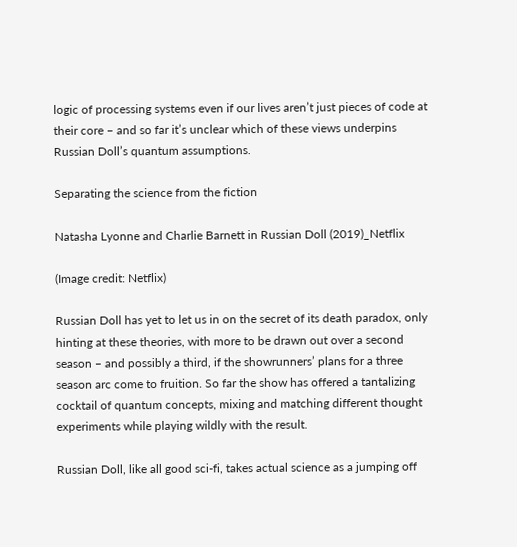logic of processing systems even if our lives aren’t just pieces of code at their core – and so far it’s unclear which of these views underpins Russian Doll’s quantum assumptions.

Separating the science from the fiction

Natasha Lyonne and Charlie Barnett in Russian Doll (2019)_Netflix

(Image credit: Netflix)

Russian Doll has yet to let us in on the secret of its death paradox, only hinting at these theories, with more to be drawn out over a second season – and possibly a third, if the showrunners’ plans for a three season arc come to fruition. So far the show has offered a tantalizing cocktail of quantum concepts, mixing and matching different thought experiments while playing wildly with the result.

Russian Doll, like all good sci-fi, takes actual science as a jumping off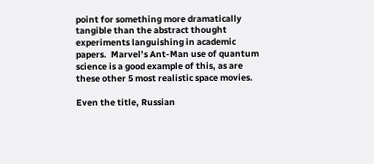point for something more dramatically tangible than the abstract thought experiments languishing in academic papers.  Marvel’s Ant-Man use of quantum science is a good example of this, as are these other 5 most realistic space movies.

Even the title, Russian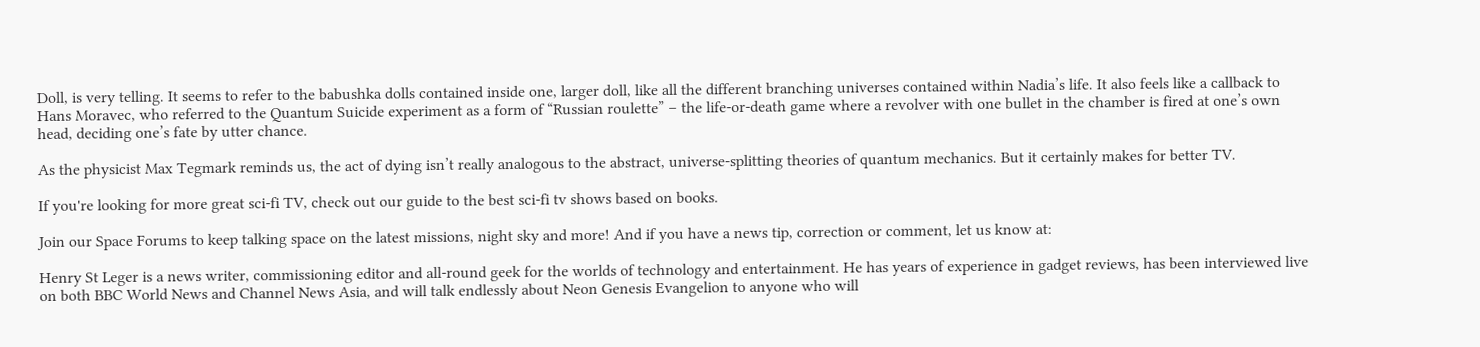Doll, is very telling. It seems to refer to the babushka dolls contained inside one, larger doll, like all the different branching universes contained within Nadia’s life. It also feels like a callback to Hans Moravec, who referred to the Quantum Suicide experiment as a form of “Russian roulette” – the life-or-death game where a revolver with one bullet in the chamber is fired at one’s own head, deciding one’s fate by utter chance.

As the physicist Max Tegmark reminds us, the act of dying isn’t really analogous to the abstract, universe-splitting theories of quantum mechanics. But it certainly makes for better TV.

If you're looking for more great sci-fi TV, check out our guide to the best sci-fi tv shows based on books.

Join our Space Forums to keep talking space on the latest missions, night sky and more! And if you have a news tip, correction or comment, let us know at:

Henry St Leger is a news writer, commissioning editor and all-round geek for the worlds of technology and entertainment. He has years of experience in gadget reviews, has been interviewed live on both BBC World News and Channel News Asia, and will talk endlessly about Neon Genesis Evangelion to anyone who will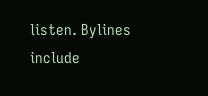listen. Bylines include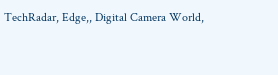TechRadar, Edge,, Digital Camera World,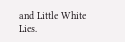and Little White Lies.